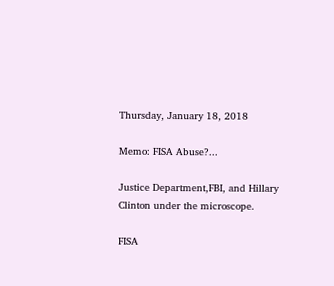Thursday, January 18, 2018

Memo: FISA Abuse?...

Justice Department,FBI, and Hillary Clinton under the microscope.

FISA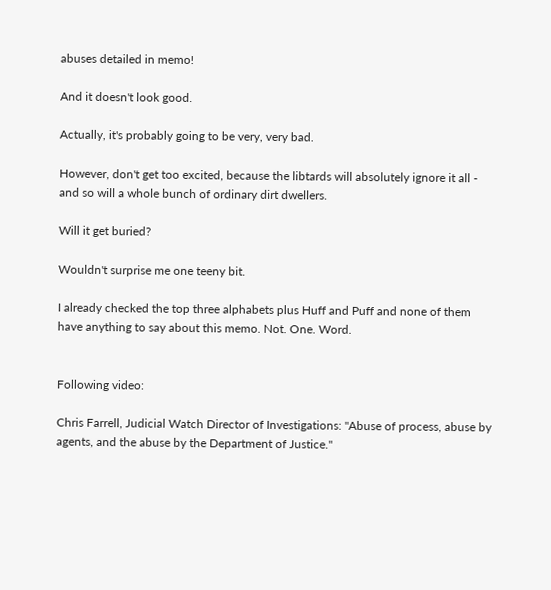abuses detailed in memo!

And it doesn't look good.

Actually, it's probably going to be very, very bad.

However, don't get too excited, because the libtards will absolutely ignore it all -  and so will a whole bunch of ordinary dirt dwellers.

Will it get buried?

Wouldn't surprise me one teeny bit.

I already checked the top three alphabets plus Huff and Puff and none of them have anything to say about this memo. Not. One. Word.


Following video:

Chris Farrell, Judicial Watch Director of Investigations: "Abuse of process, abuse by agents, and the abuse by the Department of Justice."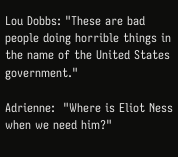Lou Dobbs: "These are bad people doing horrible things in the name of the United States government."

Adrienne:  "Where is Eliot Ness when we need him?"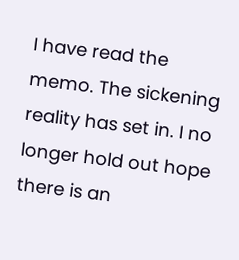I have read the memo. The sickening reality has set in. I no longer hold out hope there is an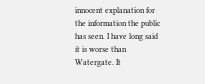innocent explanation for the information the public has seen. I have long said it is worse than Watergate. It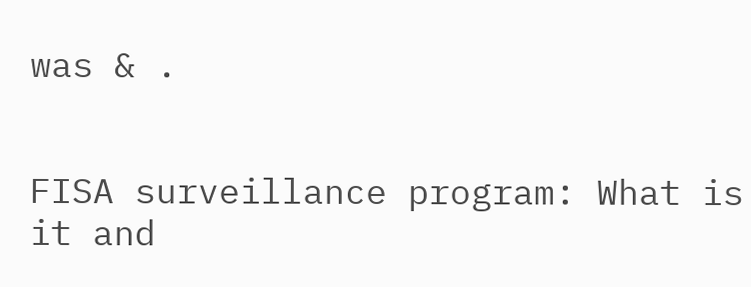was & .


FISA surveillance program: What is it and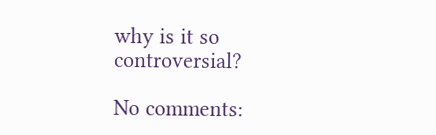why is it so controversial?

No comments: